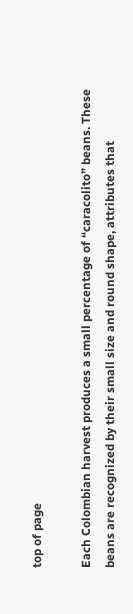top of page

Each Colombian harvest produces a small percentage of “caracolito” beans. These beans are recognized by their small size and round shape, attributes that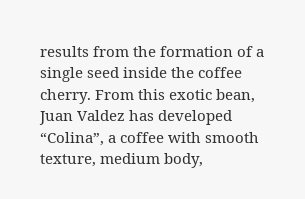results from the formation of a single seed inside the coffee cherry. From this exotic bean, Juan Valdez has developed “Colina”, a coffee with smooth texture, medium body,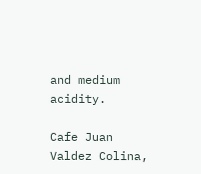and medium acidity.

Cafe Juan Valdez Colina,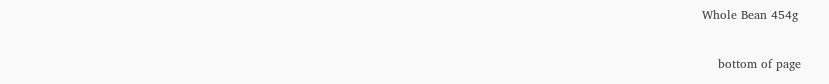Whole Bean 454g

    bottom of page